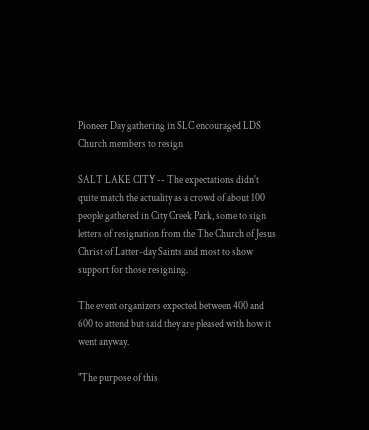Pioneer Day gathering in SLC encouraged LDS Church members to resign

SALT LAKE CITY -- The expectations didn't quite match the actuality as a crowd of about 100 people gathered in City Creek Park, some to sign letters of resignation from the The Church of Jesus Christ of Latter-day Saints and most to show support for those resigning.

The event organizers expected between 400 and 600 to attend but said they are pleased with how it went anyway.

"The purpose of this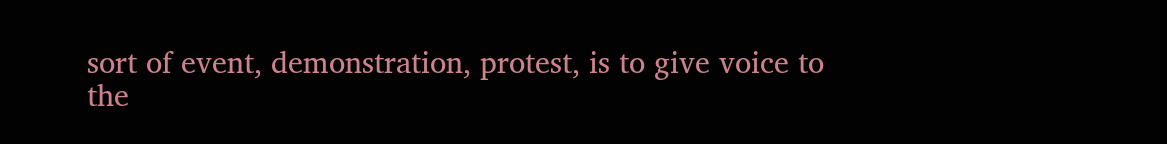sort of event, demonstration, protest, is to give voice to the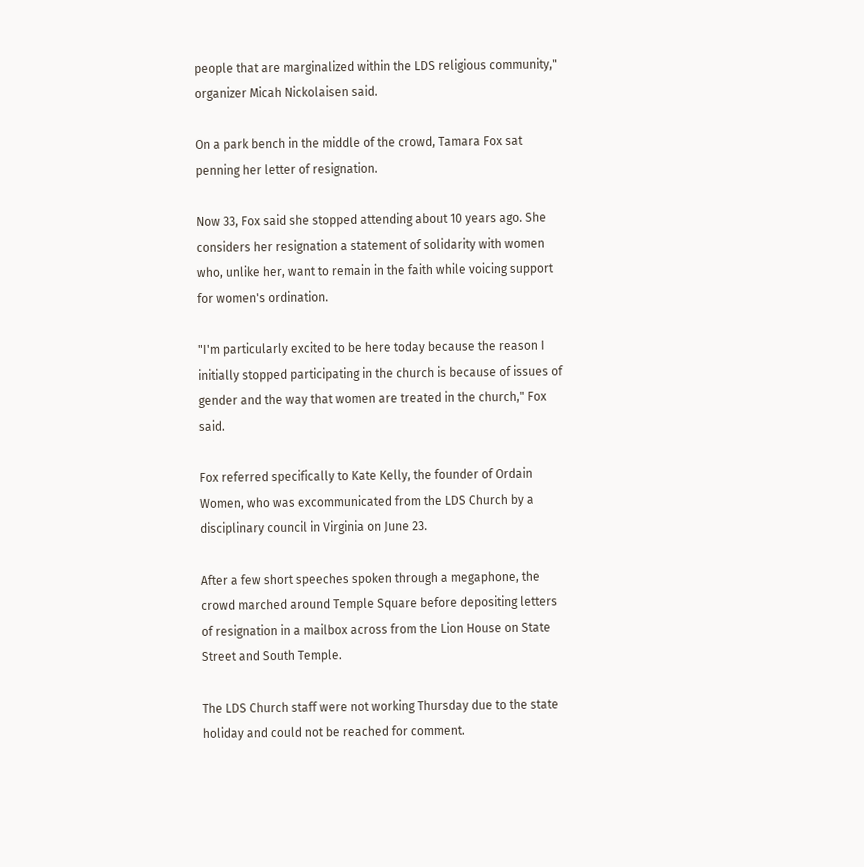people that are marginalized within the LDS religious community," organizer Micah Nickolaisen said.

On a park bench in the middle of the crowd, Tamara Fox sat penning her letter of resignation.

Now 33, Fox said she stopped attending about 10 years ago. She considers her resignation a statement of solidarity with women who, unlike her, want to remain in the faith while voicing support for women's ordination.

"I'm particularly excited to be here today because the reason I initially stopped participating in the church is because of issues of gender and the way that women are treated in the church," Fox said.

Fox referred specifically to Kate Kelly, the founder of Ordain Women, who was excommunicated from the LDS Church by a disciplinary council in Virginia on June 23.

After a few short speeches spoken through a megaphone, the crowd marched around Temple Square before depositing letters of resignation in a mailbox across from the Lion House on State Street and South Temple.

The LDS Church staff were not working Thursday due to the state holiday and could not be reached for comment.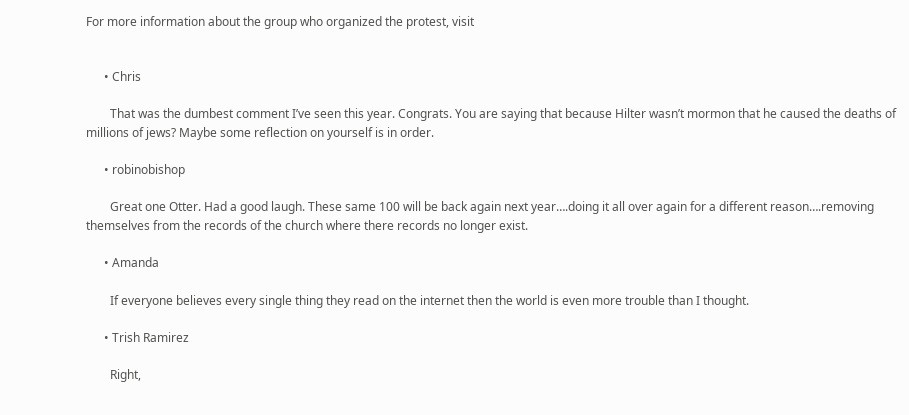For more information about the group who organized the protest, visit


      • Chris

        That was the dumbest comment I’ve seen this year. Congrats. You are saying that because Hilter wasn’t mormon that he caused the deaths of millions of jews? Maybe some reflection on yourself is in order.

      • robinobishop

        Great one Otter. Had a good laugh. These same 100 will be back again next year….doing it all over again for a different reason….removing themselves from the records of the church where there records no longer exist.

      • Amanda

        If everyone believes every single thing they read on the internet then the world is even more trouble than I thought.

      • Trish Ramirez

        Right,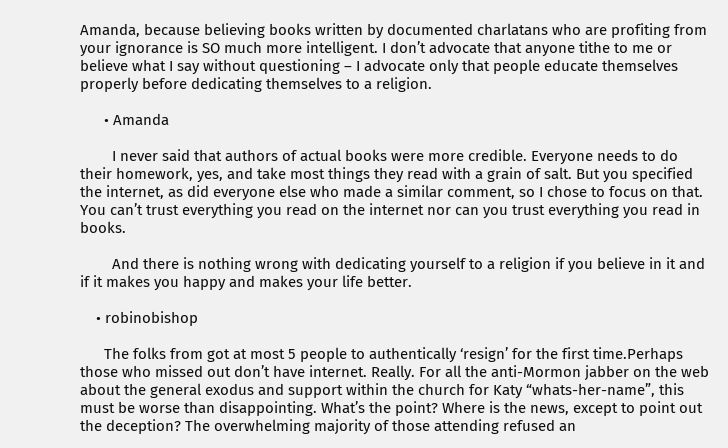Amanda, because believing books written by documented charlatans who are profiting from your ignorance is SO much more intelligent. I don’t advocate that anyone tithe to me or believe what I say without questioning – I advocate only that people educate themselves properly before dedicating themselves to a religion.

      • Amanda

        I never said that authors of actual books were more credible. Everyone needs to do their homework, yes, and take most things they read with a grain of salt. But you specified the internet, as did everyone else who made a similar comment, so I chose to focus on that. You can’t trust everything you read on the internet nor can you trust everything you read in books.

        And there is nothing wrong with dedicating yourself to a religion if you believe in it and if it makes you happy and makes your life better.

    • robinobishop

      The folks from got at most 5 people to authentically ‘resign’ for the first time.Perhaps those who missed out don’t have internet. Really. For all the anti-Mormon jabber on the web about the general exodus and support within the church for Katy “whats-her-name”, this must be worse than disappointing. What’s the point? Where is the news, except to point out the deception? The overwhelming majority of those attending refused an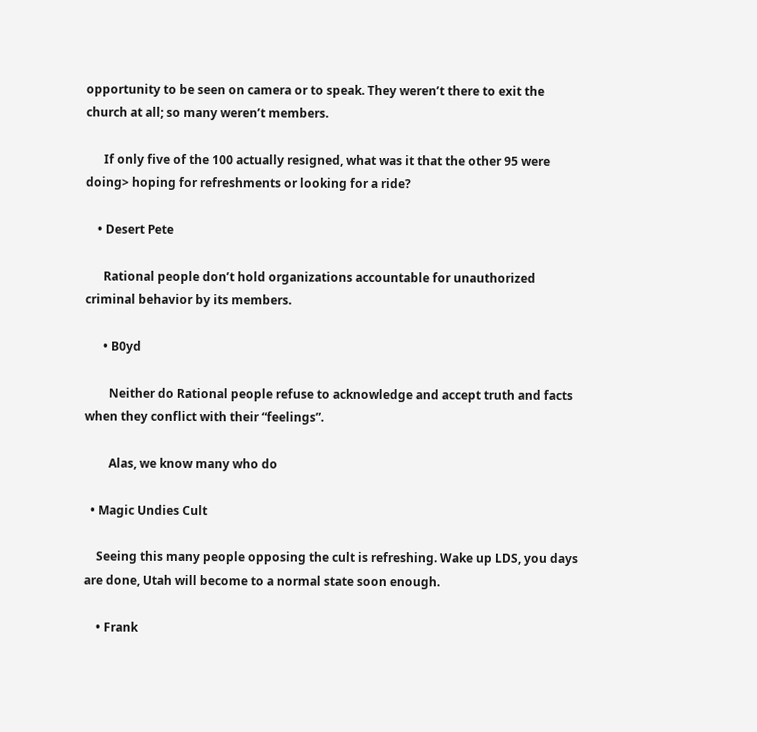opportunity to be seen on camera or to speak. They weren’t there to exit the church at all; so many weren’t members.

      If only five of the 100 actually resigned, what was it that the other 95 were doing> hoping for refreshments or looking for a ride?

    • Desert Pete

      Rational people don’t hold organizations accountable for unauthorized criminal behavior by its members.

      • B0yd

        Neither do Rational people refuse to acknowledge and accept truth and facts when they conflict with their “feelings”.

        Alas, we know many who do

  • Magic Undies Cult

    Seeing this many people opposing the cult is refreshing. Wake up LDS, you days are done, Utah will become to a normal state soon enough.

    • Frank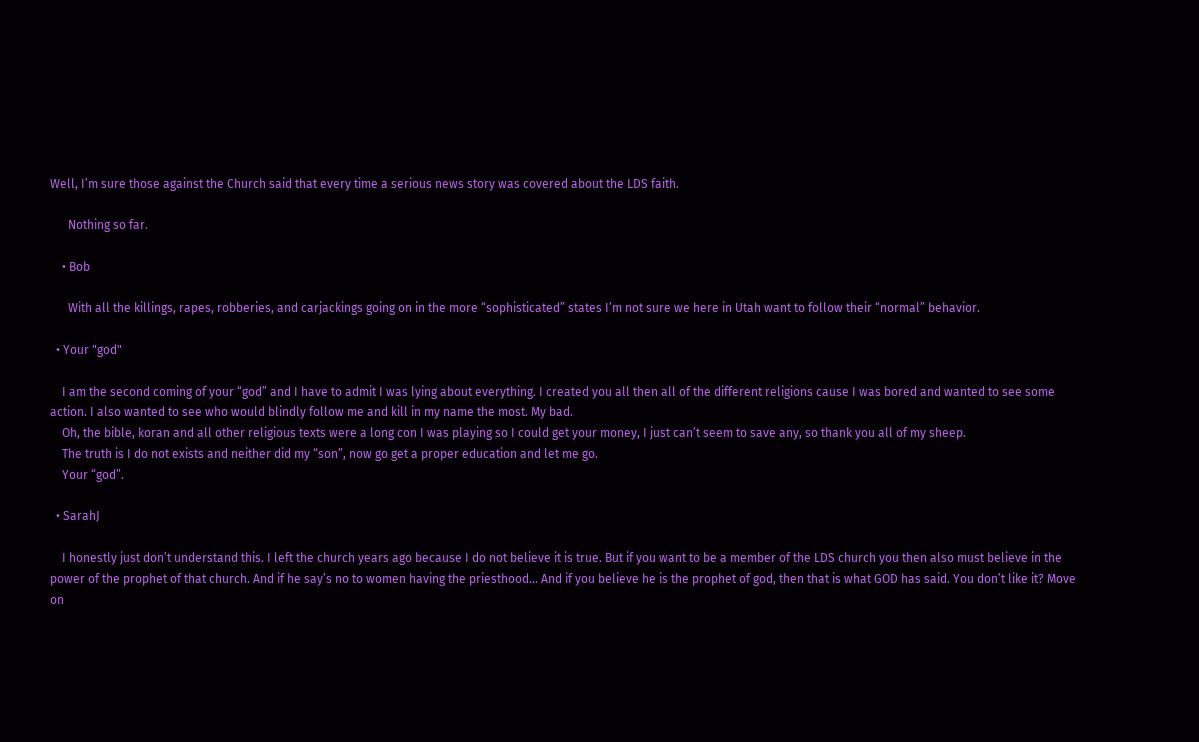Well, I’m sure those against the Church said that every time a serious news story was covered about the LDS faith.

      Nothing so far.

    • Bob

      With all the killings, rapes, robberies, and carjackings going on in the more “sophisticated” states I’m not sure we here in Utah want to follow their “normal” behavior.

  • Your "god"

    I am the second coming of your “god” and I have to admit I was lying about everything. I created you all then all of the different religions cause I was bored and wanted to see some action. I also wanted to see who would blindly follow me and kill in my name the most. My bad.
    Oh, the bible, koran and all other religious texts were a long con I was playing so I could get your money, I just can’t seem to save any, so thank you all of my sheep.
    The truth is I do not exists and neither did my “son”, now go get a proper education and let me go.
    Your “god”.

  • SarahJ

    I honestly just don’t understand this. I left the church years ago because I do not believe it is true. But if you want to be a member of the LDS church you then also must believe in the power of the prophet of that church. And if he say’s no to women having the priesthood… And if you believe he is the prophet of god, then that is what GOD has said. You don’t like it? Move on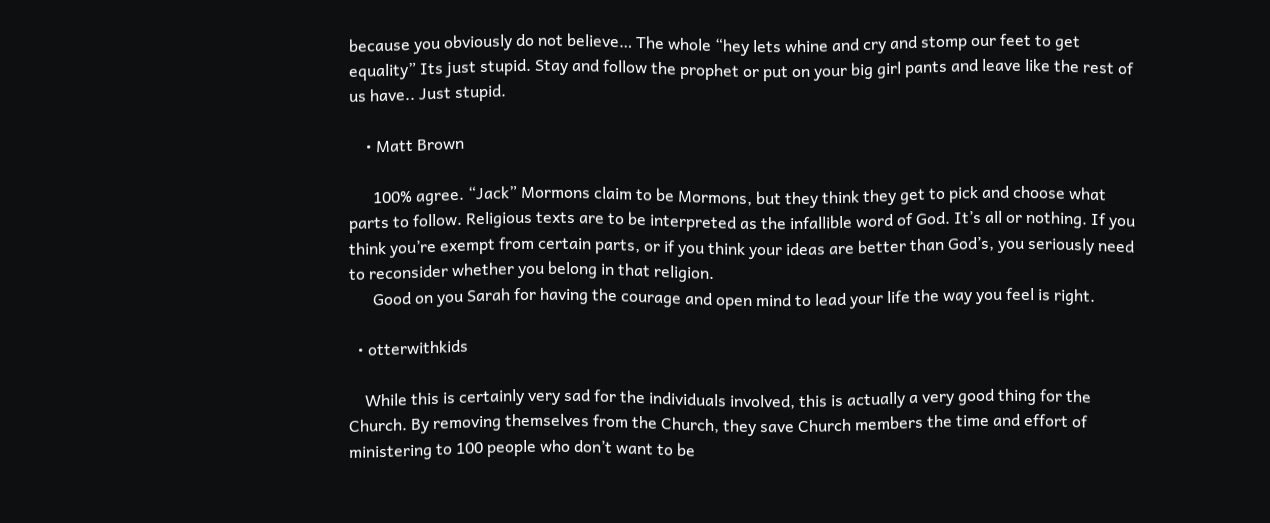because you obviously do not believe… The whole “hey lets whine and cry and stomp our feet to get equality” Its just stupid. Stay and follow the prophet or put on your big girl pants and leave like the rest of us have.. Just stupid.

    • Matt Brown

      100% agree. “Jack” Mormons claim to be Mormons, but they think they get to pick and choose what parts to follow. Religious texts are to be interpreted as the infallible word of God. It’s all or nothing. If you think you’re exempt from certain parts, or if you think your ideas are better than God’s, you seriously need to reconsider whether you belong in that religion.
      Good on you Sarah for having the courage and open mind to lead your life the way you feel is right.

  • otterwithkids

    While this is certainly very sad for the individuals involved, this is actually a very good thing for the Church. By removing themselves from the Church, they save Church members the time and effort of ministering to 100 people who don’t want to be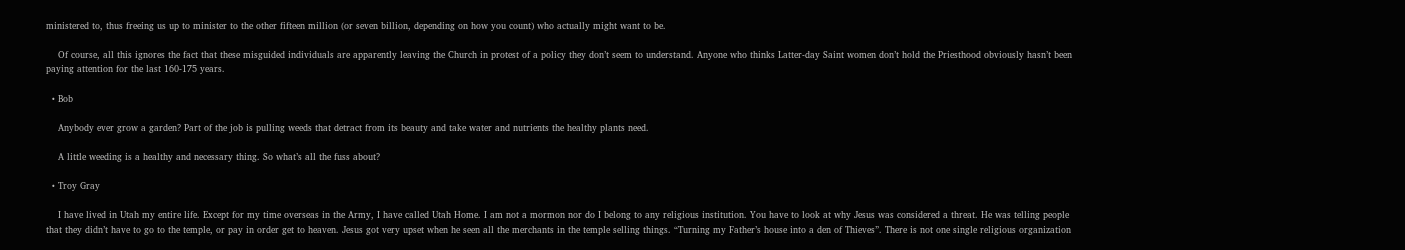ministered to, thus freeing us up to minister to the other fifteen million (or seven billion, depending on how you count) who actually might want to be.

    Of course, all this ignores the fact that these misguided individuals are apparently leaving the Church in protest of a policy they don’t seem to understand. Anyone who thinks Latter-day Saint women don’t hold the Priesthood obviously hasn’t been paying attention for the last 160-175 years.

  • Bob

    Anybody ever grow a garden? Part of the job is pulling weeds that detract from its beauty and take water and nutrients the healthy plants need.

    A little weeding is a healthy and necessary thing. So what’s all the fuss about?

  • Troy Gray

    I have lived in Utah my entire life. Except for my time overseas in the Army, I have called Utah Home. I am not a mormon nor do I belong to any religious institution. You have to look at why Jesus was considered a threat. He was telling people that they didn’t have to go to the temple, or pay in order get to heaven. Jesus got very upset when he seen all the merchants in the temple selling things. “Turning my Father’s house into a den of Thieves”. There is not one single religious organization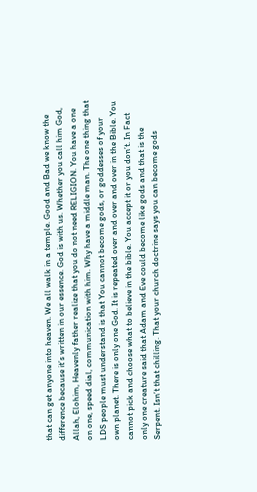that can get anyone into heaven. We all walk in a temple. Good and Bad we know the difference because it’s written in our essence. God is with us. Whether you call him God, Allah, Elohim, Heavenly father realize that you do not need RELIGION. You have a one on one, speed dial, communication with him. Why have a middle man. The one thing that LDS people must understand is that You cannot become gods, or goddesses of your own planet. There is only one God. It is repeated over and over and over in the Bible. You cannot pick and choose what to believe in the bible. You accept it or you don’t. In Fact only one creature said that Adam and Eve could become like gods and that is the Serpent. Isn’t that chilling. That your church doctrine says you can become gods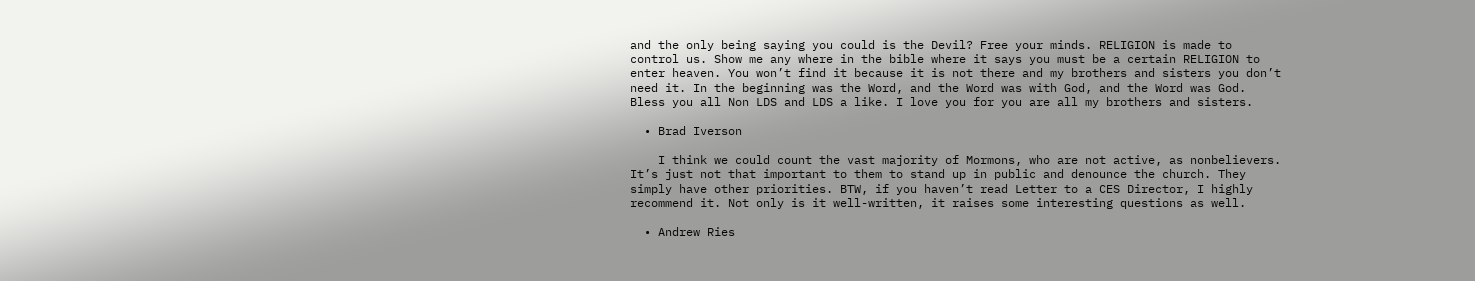and the only being saying you could is the Devil? Free your minds. RELIGION is made to control us. Show me any where in the bible where it says you must be a certain RELIGION to enter heaven. You won’t find it because it is not there and my brothers and sisters you don’t need it. In the beginning was the Word, and the Word was with God, and the Word was God. Bless you all Non LDS and LDS a like. I love you for you are all my brothers and sisters.

  • Brad Iverson

    I think we could count the vast majority of Mormons, who are not active, as nonbelievers. It’s just not that important to them to stand up in public and denounce the church. They simply have other priorities. BTW, if you haven’t read Letter to a CES Director, I highly recommend it. Not only is it well-written, it raises some interesting questions as well.

  • Andrew Ries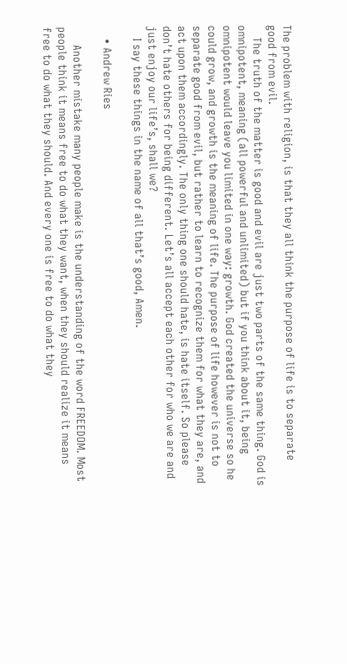The problem with religion, is that they all think the purpose of life is to separate good from evil.
    The truth of the matter is good and evil are just two parts of the same thing. God is omnipotent, meaning (all powerful and unlimited) but if you think about it, being omnipotent would leave you limited in one way: growth. God created the universe so he could grow, and growth is the meaning of life. The purpose of life however is not to separate good from evil, but rather to learn to recognize them for what they are, and act upon them accordingly. The only thing one should hate, is hate itself. So please don’t hate others for being different. Let’s all accept each other for who we are and just enjoy our life’s, shall we?
    I say these things in the name of all that’s good, Amen.

    • Andrew Ries

      Another mistake many people make is the understanding of the word FREEDOM. Most people think it means free to do what they want, when they should realize it means free to do what they should. And every one is free to do what they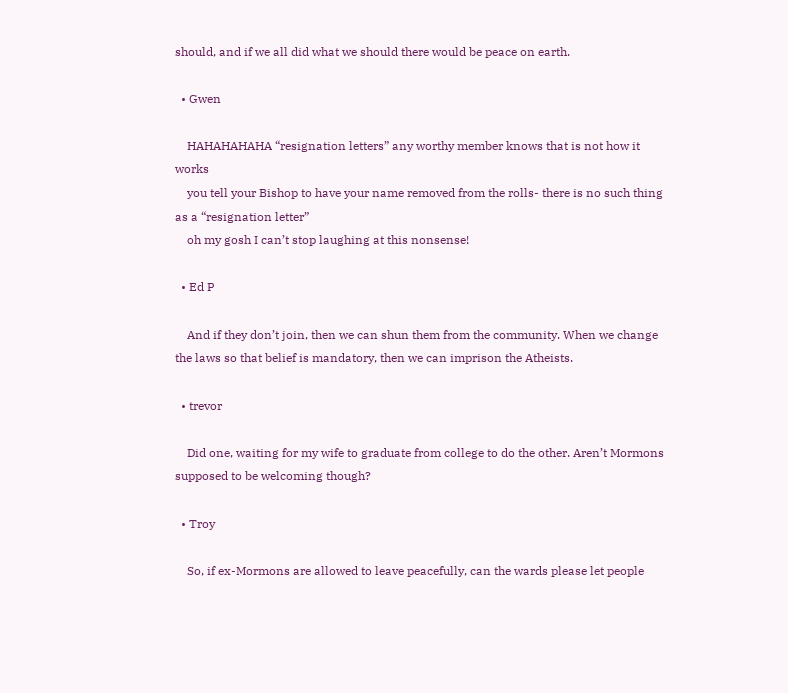should, and if we all did what we should there would be peace on earth.

  • Gwen

    HAHAHAHAHA “resignation letters” any worthy member knows that is not how it works
    you tell your Bishop to have your name removed from the rolls- there is no such thing as a “resignation letter”
    oh my gosh I can’t stop laughing at this nonsense!

  • Ed P

    And if they don’t join, then we can shun them from the community. When we change the laws so that belief is mandatory, then we can imprison the Atheists.

  • trevor

    Did one, waiting for my wife to graduate from college to do the other. Aren’t Mormons supposed to be welcoming though?

  • Troy

    So, if ex-Mormons are allowed to leave peacefully, can the wards please let people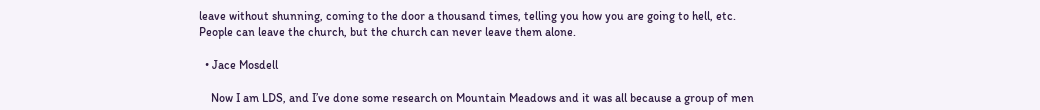leave without shunning, coming to the door a thousand times, telling you how you are going to hell, etc. People can leave the church, but the church can never leave them alone.

  • Jace Mosdell

    Now I am LDS, and I’ve done some research on Mountain Meadows and it was all because a group of men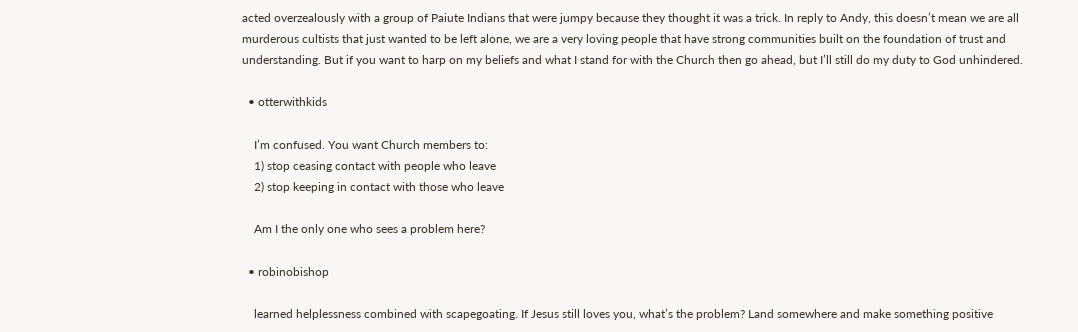acted overzealously with a group of Paiute Indians that were jumpy because they thought it was a trick. In reply to Andy, this doesn’t mean we are all murderous cultists that just wanted to be left alone, we are a very loving people that have strong communities built on the foundation of trust and understanding. But if you want to harp on my beliefs and what I stand for with the Church then go ahead, but I’ll still do my duty to God unhindered.

  • otterwithkids

    I’m confused. You want Church members to:
    1) stop ceasing contact with people who leave
    2) stop keeping in contact with those who leave

    Am I the only one who sees a problem here?

  • robinobishop

    learned helplessness combined with scapegoating. If Jesus still loves you, what’s the problem? Land somewhere and make something positive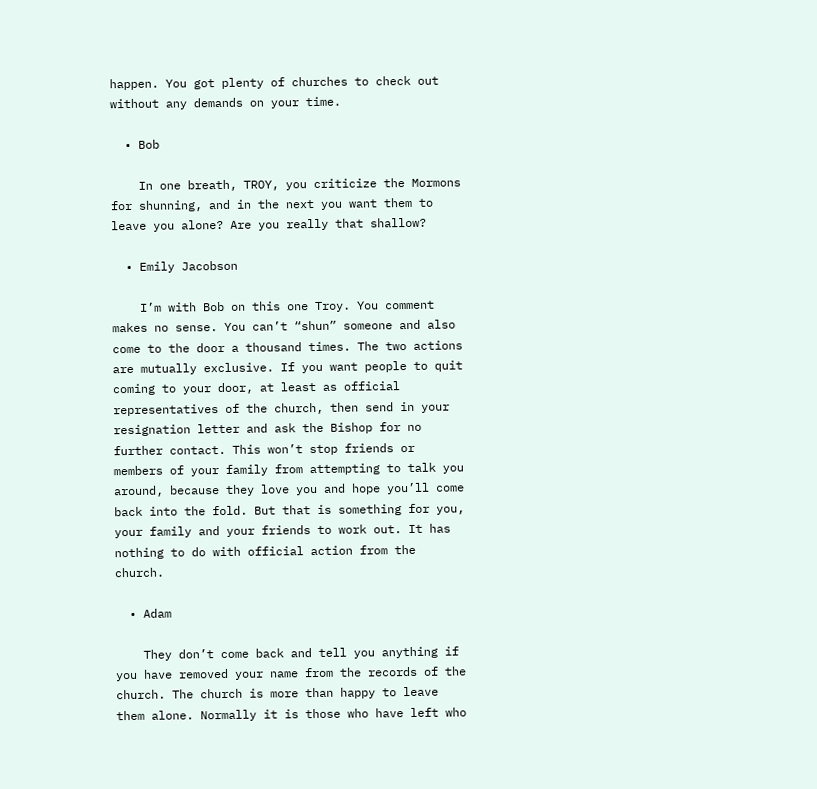happen. You got plenty of churches to check out without any demands on your time.

  • Bob

    In one breath, TROY, you criticize the Mormons for shunning, and in the next you want them to leave you alone? Are you really that shallow?

  • Emily Jacobson

    I’m with Bob on this one Troy. You comment makes no sense. You can’t “shun” someone and also come to the door a thousand times. The two actions are mutually exclusive. If you want people to quit coming to your door, at least as official representatives of the church, then send in your resignation letter and ask the Bishop for no further contact. This won’t stop friends or members of your family from attempting to talk you around, because they love you and hope you’ll come back into the fold. But that is something for you, your family and your friends to work out. It has nothing to do with official action from the church.

  • Adam

    They don’t come back and tell you anything if you have removed your name from the records of the church. The church is more than happy to leave them alone. Normally it is those who have left who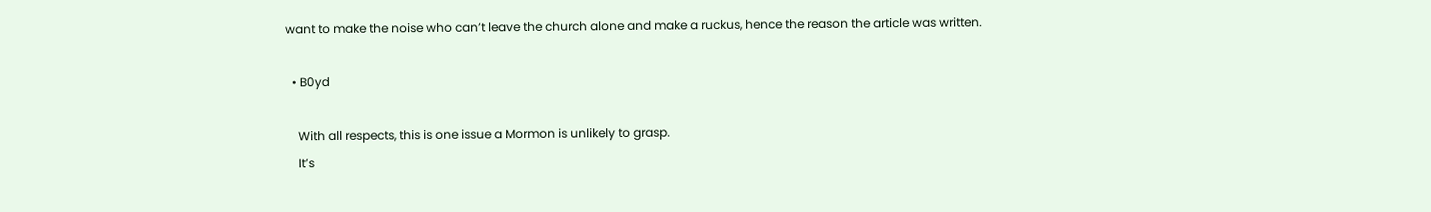want to make the noise who can’t leave the church alone and make a ruckus, hence the reason the article was written.

  • B0yd

    With all respects, this is one issue a Mormon is unlikely to grasp.
    It’s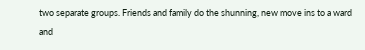two separate groups. Friends and family do the shunning, new move ins to a ward and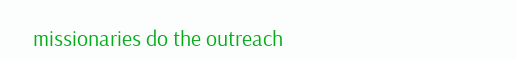missionaries do the outreach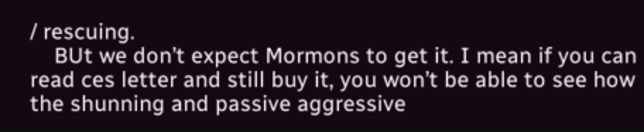/ rescuing.
    BUt we don’t expect Mormons to get it. I mean if you can read ces letter and still buy it, you won’t be able to see how the shunning and passive aggressive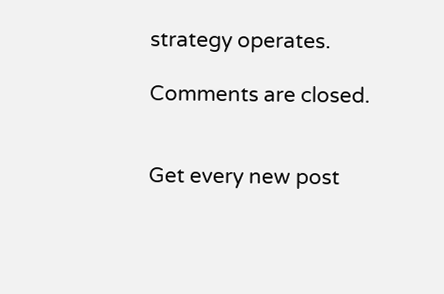strategy operates.

Comments are closed.


Get every new post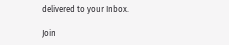delivered to your Inbox.

Join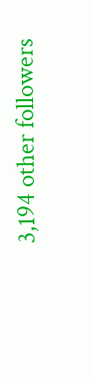3,194 other followers